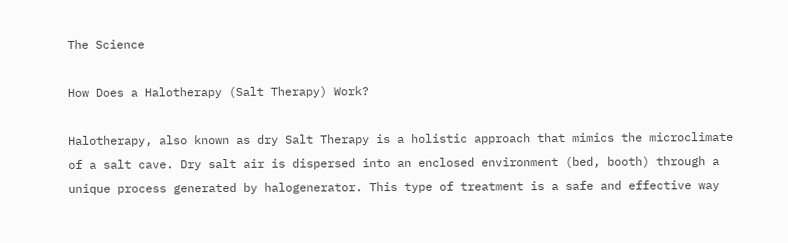The Science

How Does a Halotherapy (Salt Therapy) Work?

Halotherapy, also known as dry Salt Therapy is a holistic approach that mimics the microclimate of a salt cave. Dry salt air is dispersed into an enclosed environment (bed, booth) through a unique process generated by halogenerator. This type of treatment is a safe and effective way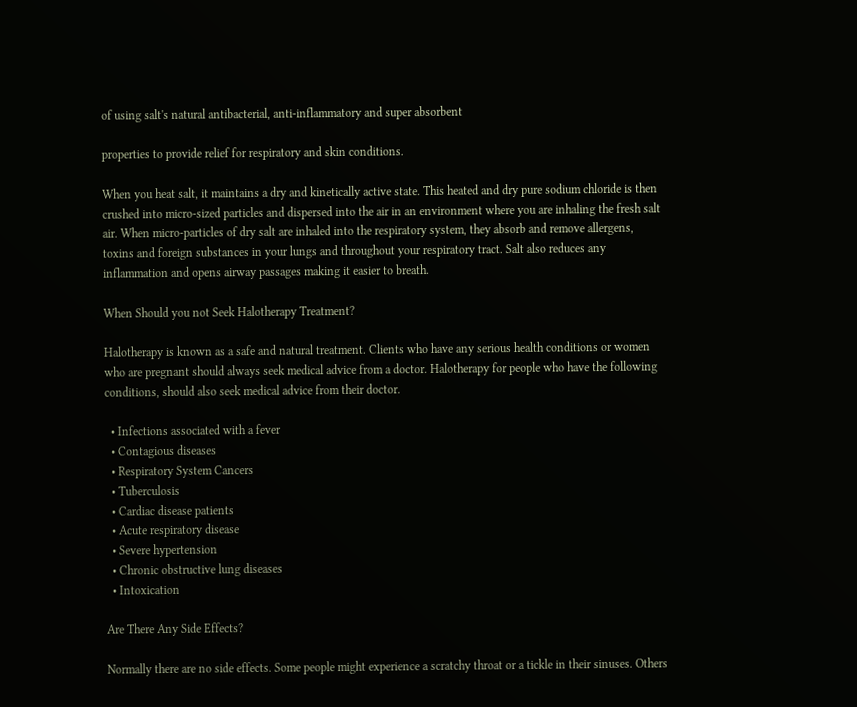of using salt's natural antibacterial, anti-inflammatory and super absorbent

properties to provide relief for respiratory and skin conditions.

When you heat salt, it maintains a dry and kinetically active state. This heated and dry pure sodium chloride is then crushed into micro-sized particles and dispersed into the air in an environment where you are inhaling the fresh salt air. When micro-particles of dry salt are inhaled into the respiratory system, they absorb and remove allergens, toxins and foreign substances in your lungs and throughout your respiratory tract. Salt also reduces any inflammation and opens airway passages making it easier to breath.

When Should you not Seek Halotherapy Treatment?

Halotherapy is known as a safe and natural treatment. Clients who have any serious health conditions or women who are pregnant should always seek medical advice from a doctor. Halotherapy for people who have the following conditions, should also seek medical advice from their doctor.

  • Infections associated with a fever
  • Contagious diseases
  • Respiratory System Cancers
  • Tuberculosis
  • Cardiac disease patients
  • Acute respiratory disease
  • Severe hypertension
  • Chronic obstructive lung diseases
  • Intoxication

Are There Any Side Effects?

Normally there are no side effects. Some people might experience a scratchy throat or a tickle in their sinuses. Others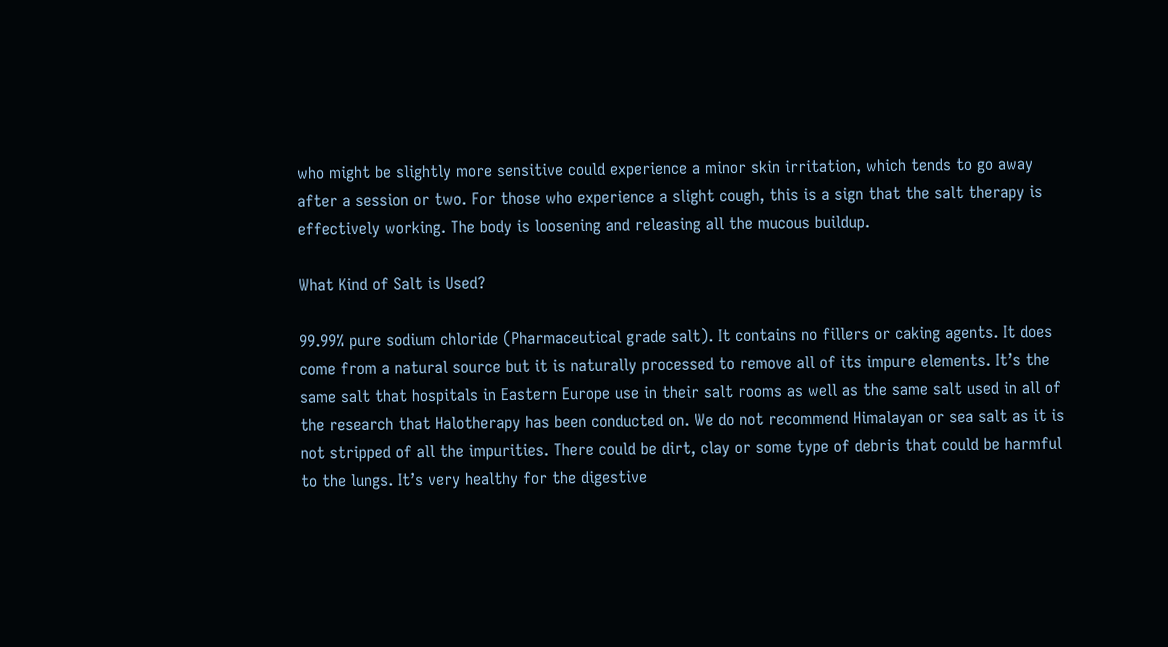who might be slightly more sensitive could experience a minor skin irritation, which tends to go away after a session or two. For those who experience a slight cough, this is a sign that the salt therapy is effectively working. The body is loosening and releasing all the mucous buildup.

What Kind of Salt is Used?

99.99% pure sodium chloride (Pharmaceutical grade salt). It contains no fillers or caking agents. It does come from a natural source but it is naturally processed to remove all of its impure elements. It’s the same salt that hospitals in Eastern Europe use in their salt rooms as well as the same salt used in all of the research that Halotherapy has been conducted on. We do not recommend Himalayan or sea salt as it is not stripped of all the impurities. There could be dirt, clay or some type of debris that could be harmful to the lungs. It’s very healthy for the digestive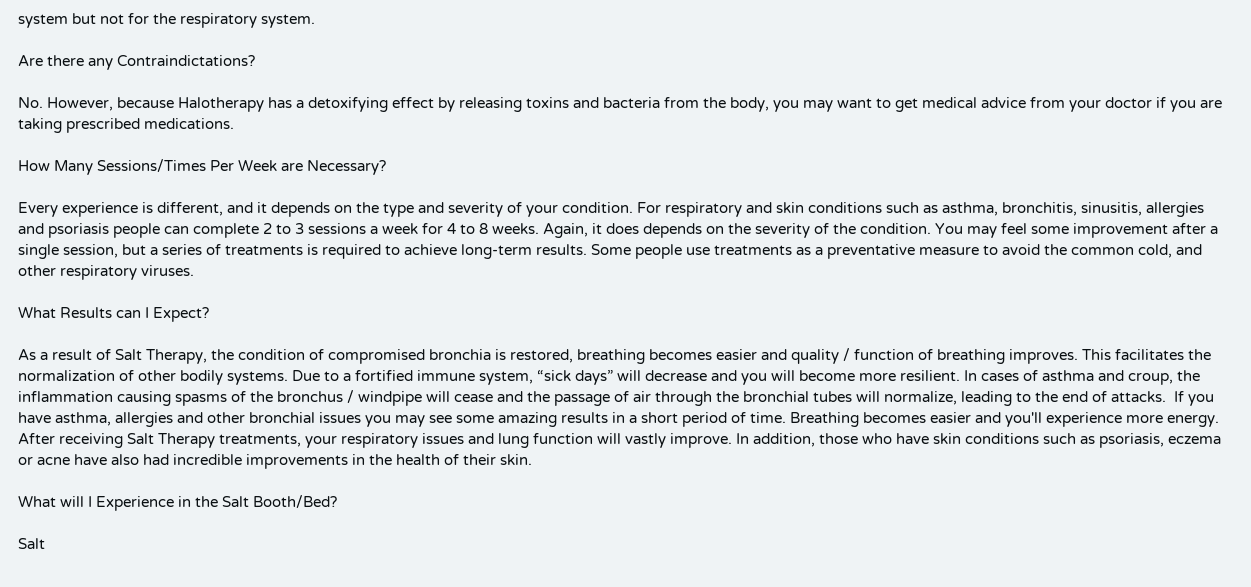system but not for the respiratory system.

Are there any Contraindictations?

No. However, because Halotherapy has a detoxifying effect by releasing toxins and bacteria from the body, you may want to get medical advice from your doctor if you are taking prescribed medications.

How Many Sessions/Times Per Week are Necessary?

Every experience is different, and it depends on the type and severity of your condition. For respiratory and skin conditions such as asthma, bronchitis, sinusitis, allergies and psoriasis people can complete 2 to 3 sessions a week for 4 to 8 weeks. Again, it does depends on the severity of the condition. You may feel some improvement after a single session, but a series of treatments is required to achieve long-term results. Some people use treatments as a preventative measure to avoid the common cold, and other respiratory viruses.

What Results can I Expect?

As a result of Salt Therapy, the condition of compromised bronchia is restored, breathing becomes easier and quality / function of breathing improves. This facilitates the normalization of other bodily systems. Due to a fortified immune system, “sick days” will decrease and you will become more resilient. In cases of asthma and croup, the inflammation causing spasms of the bronchus / windpipe will cease and the passage of air through the bronchial tubes will normalize, leading to the end of attacks.  If you have asthma, allergies and other bronchial issues you may see some amazing results in a short period of time. Breathing becomes easier and you'll experience more energy. After receiving Salt Therapy treatments, your respiratory issues and lung function will vastly improve. In addition, those who have skin conditions such as psoriasis, eczema or acne have also had incredible improvements in the health of their skin.

What will I Experience in the Salt Booth/Bed?

Salt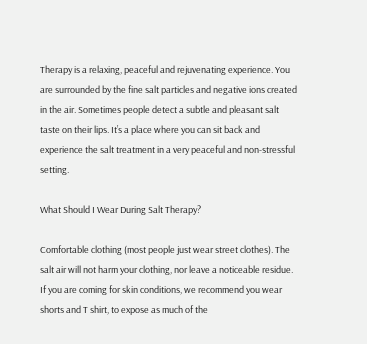Therapy is a relaxing, peaceful and rejuvenating experience. You are surrounded by the fine salt particles and negative ions created in the air. Sometimes people detect a subtle and pleasant salt taste on their lips. It’s a place where you can sit back and experience the salt treatment in a very peaceful and non-stressful setting.

What Should I Wear During Salt Therapy?

Comfortable clothing (most people just wear street clothes). The salt air will not harm your clothing, nor leave a noticeable residue. If you are coming for skin conditions, we recommend you wear shorts and T shirt, to expose as much of the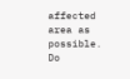affected area as possible.  Do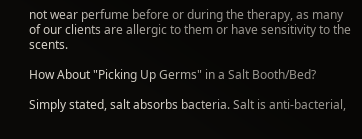not wear perfume before or during the therapy, as many of our clients are allergic to them or have sensitivity to the scents.

How About "Picking Up Germs" in a Salt Booth/Bed?

Simply stated, salt absorbs bacteria. Salt is anti-bacterial,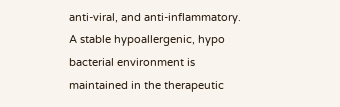anti-viral, and anti-inflammatory.  A stable hypoallergenic, hypo bacterial environment is maintained in the therapeutic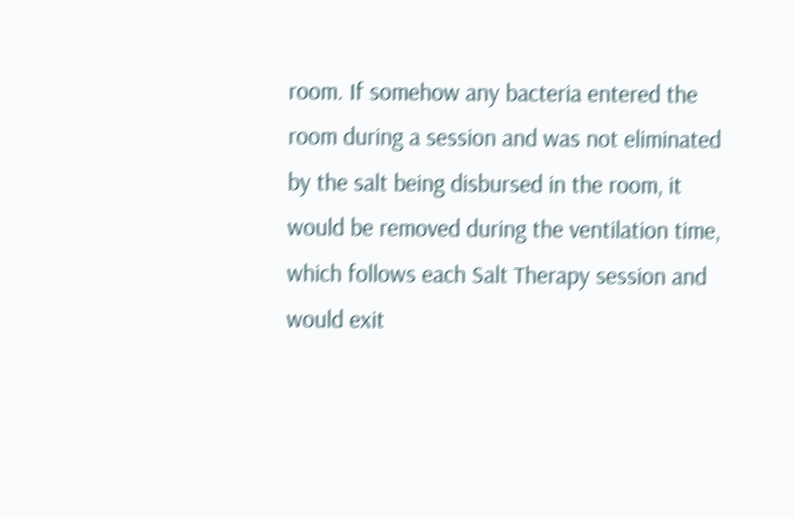room. If somehow any bacteria entered the room during a session and was not eliminated by the salt being disbursed in the room, it would be removed during the ventilation time, which follows each Salt Therapy session and would exit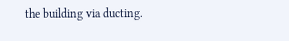the building via ducting.